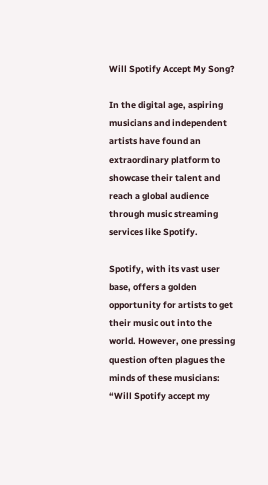Will Spotify Accept My Song?

In the digital age, aspiring musicians and independent artists have found an extraordinary platform to showcase their talent and reach a global audience through music streaming services like Spotify.

Spotify, with its vast user base, offers a golden opportunity for artists to get their music out into the world. However, one pressing question often plagues the minds of these musicians: “Will Spotify accept my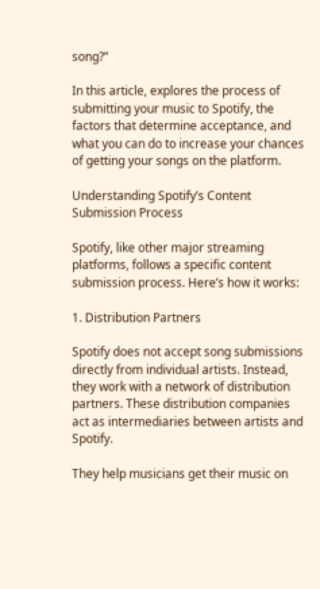song?”

In this article, explores the process of submitting your music to Spotify, the factors that determine acceptance, and what you can do to increase your chances of getting your songs on the platform.

Understanding Spotify’s Content Submission Process

Spotify, like other major streaming platforms, follows a specific content submission process. Here’s how it works:

1. Distribution Partners

Spotify does not accept song submissions directly from individual artists. Instead, they work with a network of distribution partners. These distribution companies act as intermediaries between artists and Spotify.

They help musicians get their music on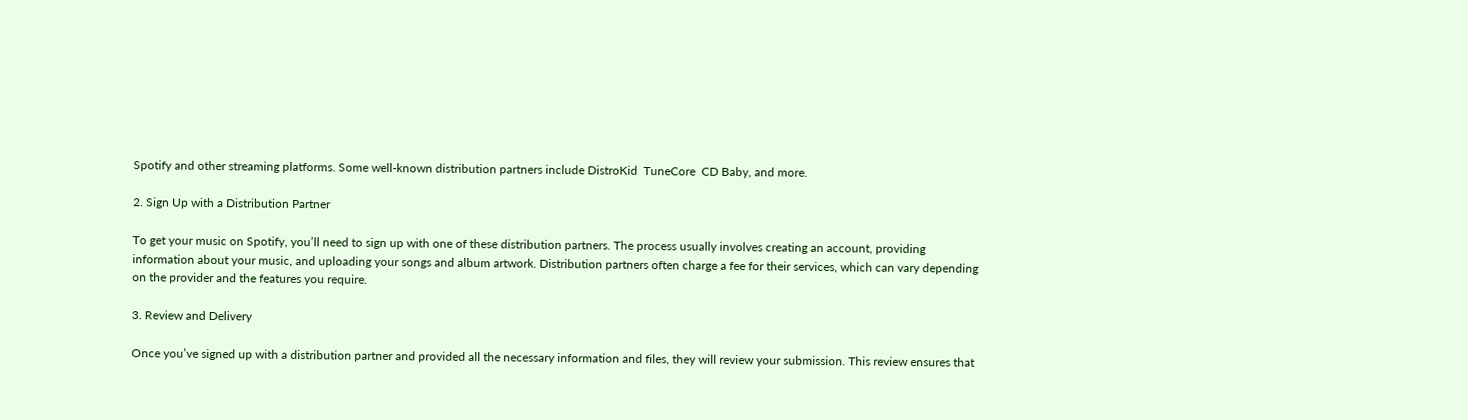Spotify and other streaming platforms. Some well-known distribution partners include DistroKid  TuneCore  CD Baby, and more.

2. Sign Up with a Distribution Partner

To get your music on Spotify, you’ll need to sign up with one of these distribution partners. The process usually involves creating an account, providing information about your music, and uploading your songs and album artwork. Distribution partners often charge a fee for their services, which can vary depending on the provider and the features you require.

3. Review and Delivery

Once you’ve signed up with a distribution partner and provided all the necessary information and files, they will review your submission. This review ensures that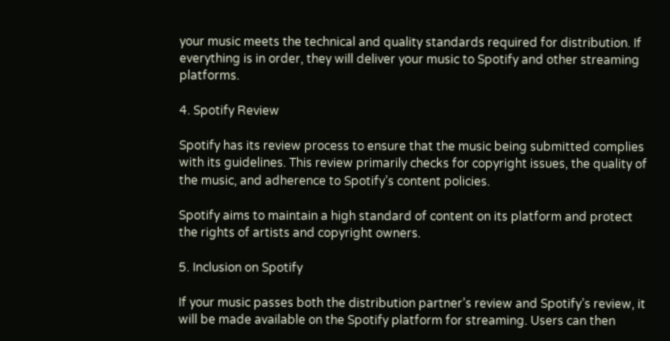your music meets the technical and quality standards required for distribution. If everything is in order, they will deliver your music to Spotify and other streaming platforms.

4. Spotify Review

Spotify has its review process to ensure that the music being submitted complies with its guidelines. This review primarily checks for copyright issues, the quality of the music, and adherence to Spotify’s content policies.

Spotify aims to maintain a high standard of content on its platform and protect the rights of artists and copyright owners.

5. Inclusion on Spotify

If your music passes both the distribution partner’s review and Spotify’s review, it will be made available on the Spotify platform for streaming. Users can then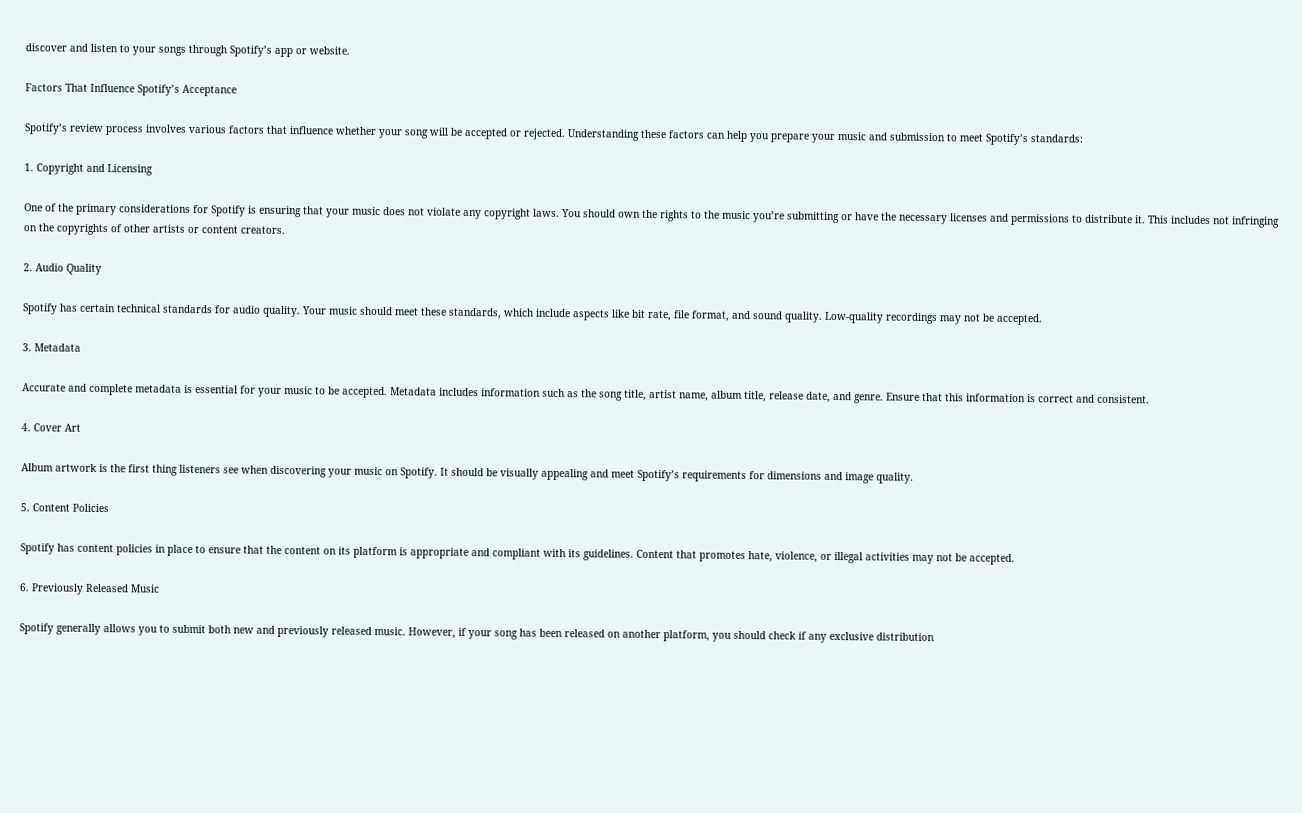discover and listen to your songs through Spotify’s app or website.

Factors That Influence Spotify’s Acceptance

Spotify’s review process involves various factors that influence whether your song will be accepted or rejected. Understanding these factors can help you prepare your music and submission to meet Spotify’s standards:

1. Copyright and Licensing

One of the primary considerations for Spotify is ensuring that your music does not violate any copyright laws. You should own the rights to the music you’re submitting or have the necessary licenses and permissions to distribute it. This includes not infringing on the copyrights of other artists or content creators.

2. Audio Quality

Spotify has certain technical standards for audio quality. Your music should meet these standards, which include aspects like bit rate, file format, and sound quality. Low-quality recordings may not be accepted.

3. Metadata

Accurate and complete metadata is essential for your music to be accepted. Metadata includes information such as the song title, artist name, album title, release date, and genre. Ensure that this information is correct and consistent.

4. Cover Art

Album artwork is the first thing listeners see when discovering your music on Spotify. It should be visually appealing and meet Spotify’s requirements for dimensions and image quality.

5. Content Policies

Spotify has content policies in place to ensure that the content on its platform is appropriate and compliant with its guidelines. Content that promotes hate, violence, or illegal activities may not be accepted.

6. Previously Released Music

Spotify generally allows you to submit both new and previously released music. However, if your song has been released on another platform, you should check if any exclusive distribution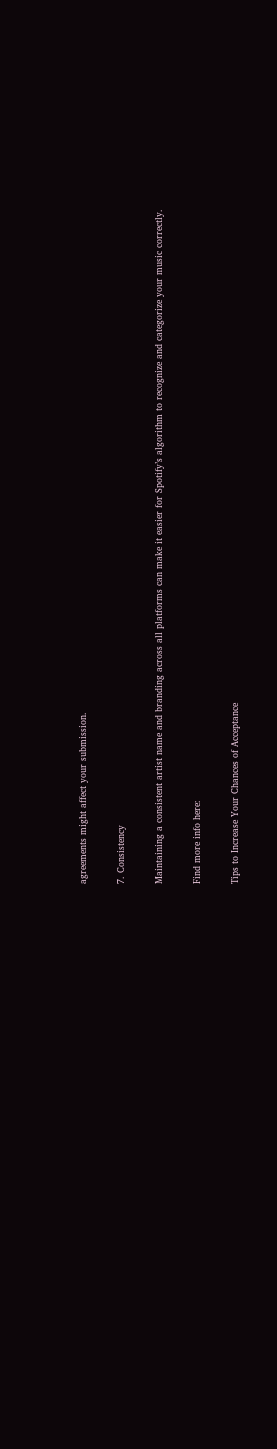agreements might affect your submission.

7. Consistency

Maintaining a consistent artist name and branding across all platforms can make it easier for Spotify’s algorithm to recognize and categorize your music correctly.

Find more info here:

Tips to Increase Your Chances of Acceptance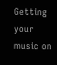Getting your music on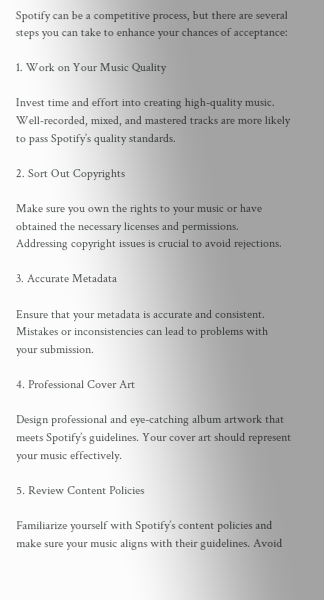Spotify can be a competitive process, but there are several steps you can take to enhance your chances of acceptance:

1. Work on Your Music Quality

Invest time and effort into creating high-quality music. Well-recorded, mixed, and mastered tracks are more likely to pass Spotify’s quality standards.

2. Sort Out Copyrights

Make sure you own the rights to your music or have obtained the necessary licenses and permissions. Addressing copyright issues is crucial to avoid rejections.

3. Accurate Metadata

Ensure that your metadata is accurate and consistent. Mistakes or inconsistencies can lead to problems with your submission.

4. Professional Cover Art

Design professional and eye-catching album artwork that meets Spotify’s guidelines. Your cover art should represent your music effectively.

5. Review Content Policies

Familiarize yourself with Spotify’s content policies and make sure your music aligns with their guidelines. Avoid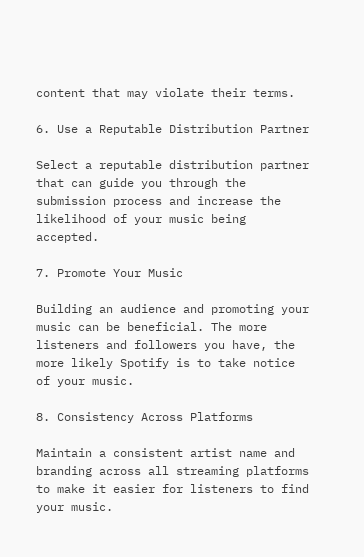content that may violate their terms.

6. Use a Reputable Distribution Partner

Select a reputable distribution partner that can guide you through the submission process and increase the likelihood of your music being accepted.

7. Promote Your Music

Building an audience and promoting your music can be beneficial. The more listeners and followers you have, the more likely Spotify is to take notice of your music.

8. Consistency Across Platforms

Maintain a consistent artist name and branding across all streaming platforms to make it easier for listeners to find your music.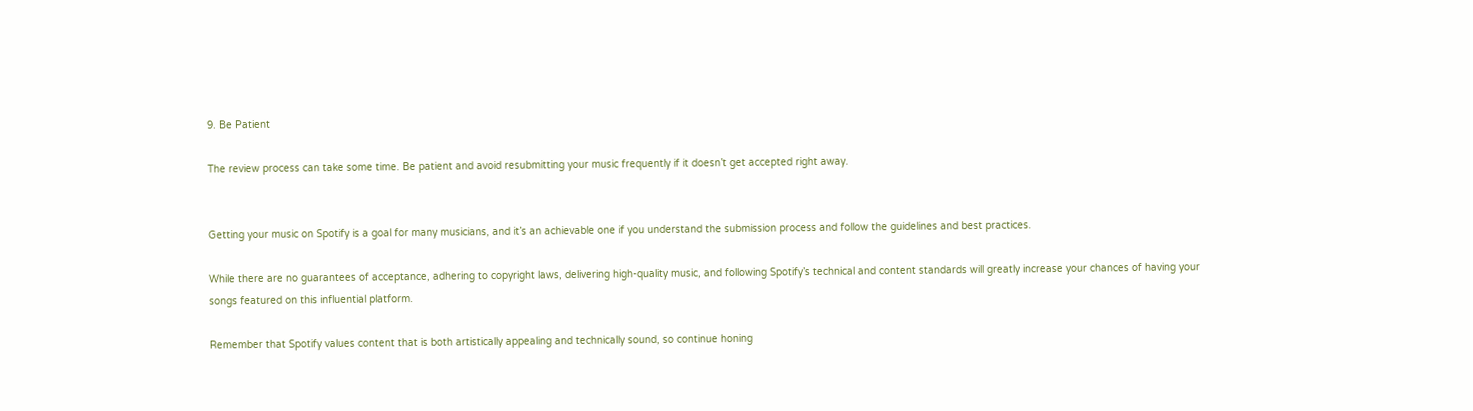9. Be Patient

The review process can take some time. Be patient and avoid resubmitting your music frequently if it doesn’t get accepted right away.


Getting your music on Spotify is a goal for many musicians, and it’s an achievable one if you understand the submission process and follow the guidelines and best practices.

While there are no guarantees of acceptance, adhering to copyright laws, delivering high-quality music, and following Spotify’s technical and content standards will greatly increase your chances of having your songs featured on this influential platform.

Remember that Spotify values content that is both artistically appealing and technically sound, so continue honing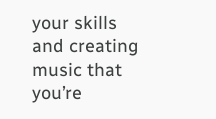your skills and creating music that you’re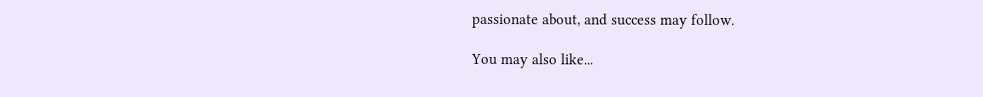passionate about, and success may follow.

You may also like...